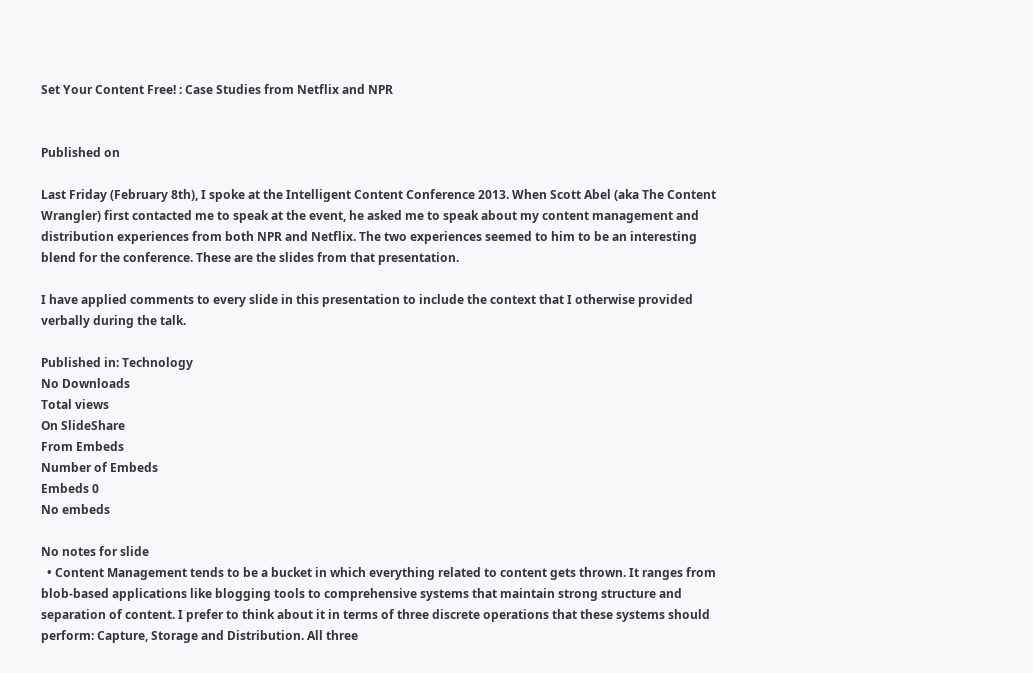Set Your Content Free! : Case Studies from Netflix and NPR


Published on

Last Friday (February 8th), I spoke at the Intelligent Content Conference 2013. When Scott Abel (aka The Content Wrangler) first contacted me to speak at the event, he asked me to speak about my content management and distribution experiences from both NPR and Netflix. The two experiences seemed to him to be an interesting blend for the conference. These are the slides from that presentation.

I have applied comments to every slide in this presentation to include the context that I otherwise provided verbally during the talk.

Published in: Technology
No Downloads
Total views
On SlideShare
From Embeds
Number of Embeds
Embeds 0
No embeds

No notes for slide
  • Content Management tends to be a bucket in which everything related to content gets thrown. It ranges from blob-based applications like blogging tools to comprehensive systems that maintain strong structure and separation of content. I prefer to think about it in terms of three discrete operations that these systems should perform: Capture, Storage and Distribution. All three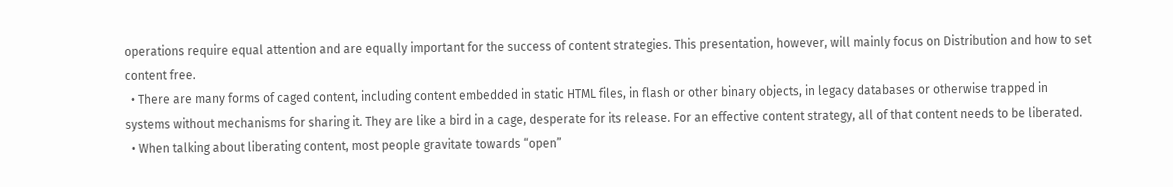operations require equal attention and are equally important for the success of content strategies. This presentation, however, will mainly focus on Distribution and how to set content free.
  • There are many forms of caged content, including content embedded in static HTML files, in flash or other binary objects, in legacy databases or otherwise trapped in systems without mechanisms for sharing it. They are like a bird in a cage, desperate for its release. For an effective content strategy, all of that content needs to be liberated.
  • When talking about liberating content, most people gravitate towards “open”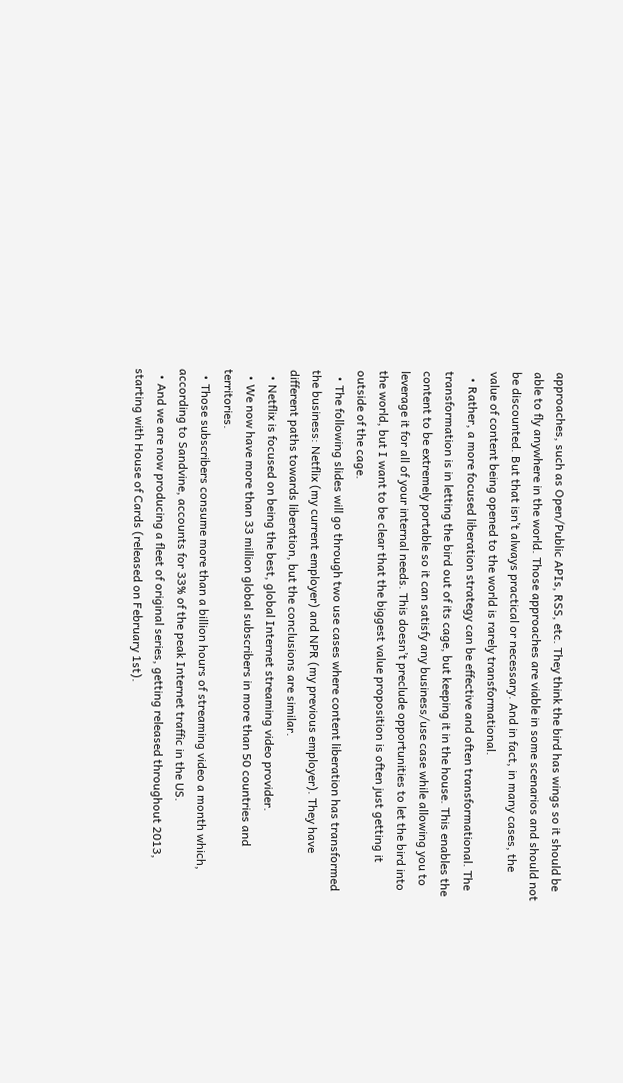approaches, such as Open/Public APIs, RSS, etc. They think the bird has wings so it should be able to fly anywhere in the world. Those approaches are viable in some scenarios and should not be discounted. But that isn’t always practical or necessary. And in fact, in many cases, the value of content being opened to the world is rarely transformational.
  • Rather, a more focused liberation strategy can be effective and often transformational. The transformation is in letting the bird out of its cage, but keeping it in the house. This enables the content to be extremely portable so it can satisfy any business/use case while allowing you to leverage it for all of your internal needs. This doesn’t preclude opportunities to let the bird into the world, but I want to be clear that the biggest value proposition is often just getting it outside of the cage.
  • The following slides will go through two use cases where content liberation has transformed the business: Netflix (my current employer) and NPR (my previous employer). They have different paths towards liberation, but the conclusions are similar.
  • Netflix is focused on being the best, global Internet streaming video provider.
  • We now have more than 33 million global subscribers in more than 50 countries and territories.
  • Those subscribers consume more than a billion hours of streaming video a month which, according to Sandvine, accounts for 33% of the peak Internet traffic in the US.
  • And we are now producing a fleet of original series, getting released throughout 2013, starting with House of Cards (released on February 1st).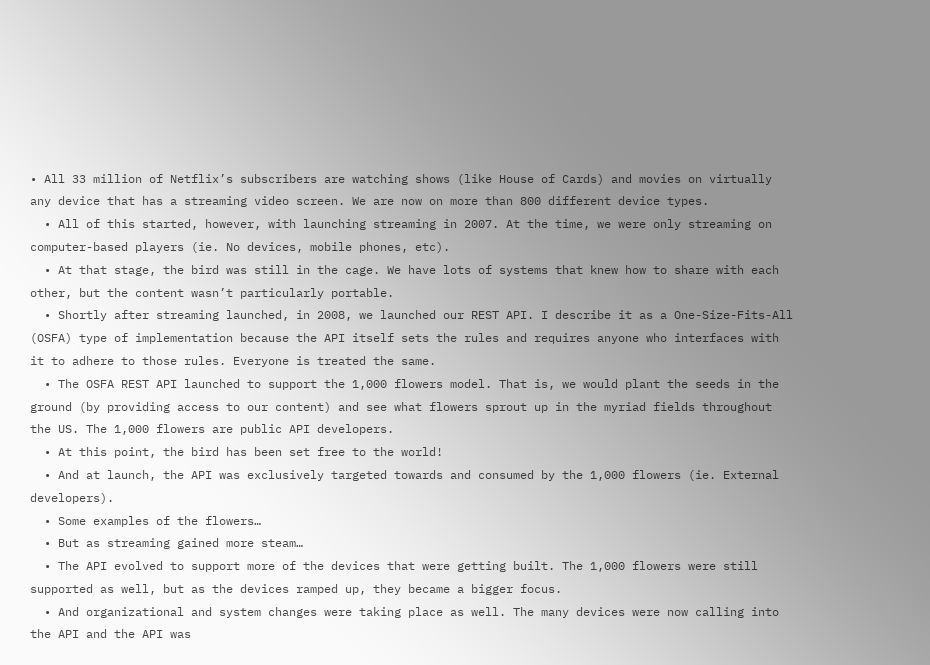• All 33 million of Netflix’s subscribers are watching shows (like House of Cards) and movies on virtually any device that has a streaming video screen. We are now on more than 800 different device types.
  • All of this started, however, with launching streaming in 2007. At the time, we were only streaming on computer-based players (ie. No devices, mobile phones, etc).
  • At that stage, the bird was still in the cage. We have lots of systems that knew how to share with each other, but the content wasn’t particularly portable.
  • Shortly after streaming launched, in 2008, we launched our REST API. I describe it as a One-Size-Fits-All (OSFA) type of implementation because the API itself sets the rules and requires anyone who interfaces with it to adhere to those rules. Everyone is treated the same.
  • The OSFA REST API launched to support the 1,000 flowers model. That is, we would plant the seeds in the ground (by providing access to our content) and see what flowers sprout up in the myriad fields throughout the US. The 1,000 flowers are public API developers.
  • At this point, the bird has been set free to the world!
  • And at launch, the API was exclusively targeted towards and consumed by the 1,000 flowers (ie. External developers).
  • Some examples of the flowers…
  • But as streaming gained more steam…
  • The API evolved to support more of the devices that were getting built. The 1,000 flowers were still supported as well, but as the devices ramped up, they became a bigger focus.
  • And organizational and system changes were taking place as well. The many devices were now calling into the API and the API was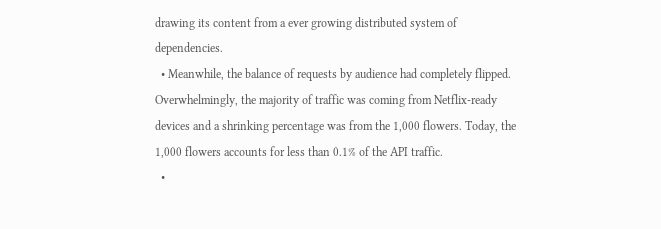drawing its content from a ever growing distributed system of dependencies.
  • Meanwhile, the balance of requests by audience had completely flipped. Overwhelmingly, the majority of traffic was coming from Netflix-ready devices and a shrinking percentage was from the 1,000 flowers. Today, the 1,000 flowers accounts for less than 0.1% of the API traffic.
  •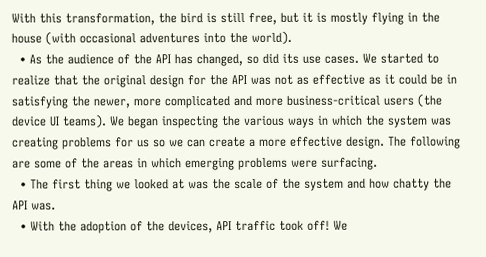With this transformation, the bird is still free, but it is mostly flying in the house (with occasional adventures into the world).
  • As the audience of the API has changed, so did its use cases. We started to realize that the original design for the API was not as effective as it could be in satisfying the newer, more complicated and more business-critical users (the device UI teams). We began inspecting the various ways in which the system was creating problems for us so we can create a more effective design. The following are some of the areas in which emerging problems were surfacing.
  • The first thing we looked at was the scale of the system and how chatty the API was.
  • With the adoption of the devices, API traffic took off! We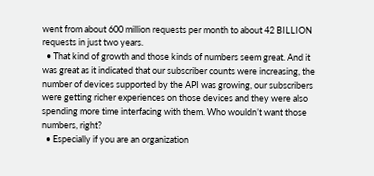went from about 600 million requests per month to about 42 BILLION requests in just two years.
  • That kind of growth and those kinds of numbers seem great. And it was great as it indicated that our subscriber counts were increasing, the number of devices supported by the API was growing, our subscribers were getting richer experiences on those devices and they were also spending more time interfacing with them. Who wouldn’t want those numbers, right?
  • Especially if you are an organization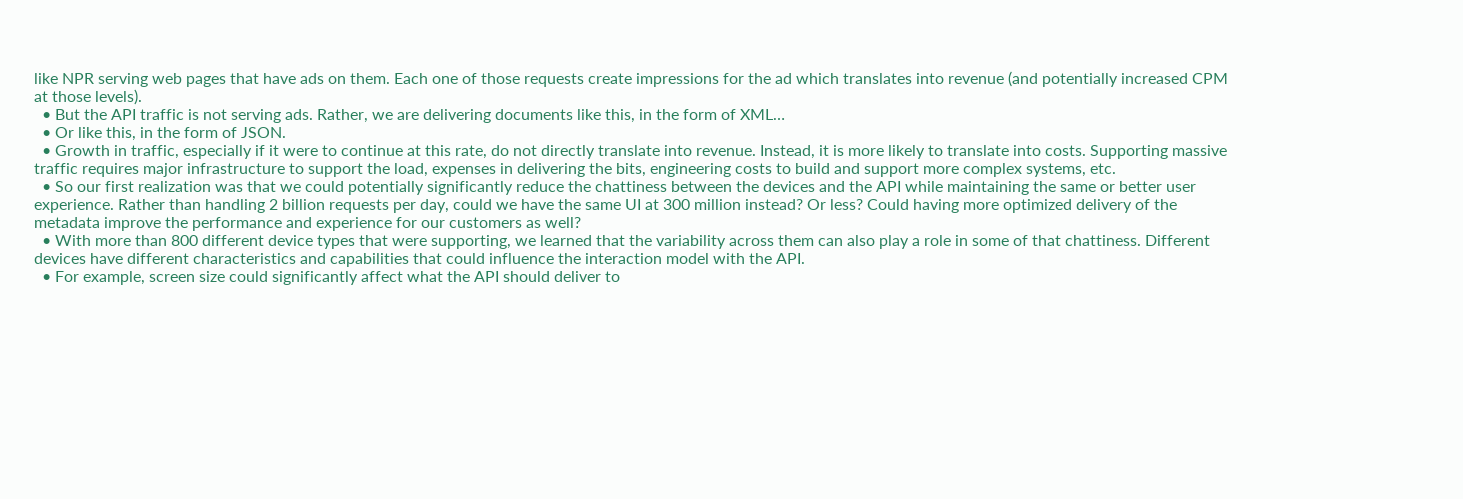like NPR serving web pages that have ads on them. Each one of those requests create impressions for the ad which translates into revenue (and potentially increased CPM at those levels).
  • But the API traffic is not serving ads. Rather, we are delivering documents like this, in the form of XML…
  • Or like this, in the form of JSON.
  • Growth in traffic, especially if it were to continue at this rate, do not directly translate into revenue. Instead, it is more likely to translate into costs. Supporting massive traffic requires major infrastructure to support the load, expenses in delivering the bits, engineering costs to build and support more complex systems, etc.
  • So our first realization was that we could potentially significantly reduce the chattiness between the devices and the API while maintaining the same or better user experience. Rather than handling 2 billion requests per day, could we have the same UI at 300 million instead? Or less? Could having more optimized delivery of the metadata improve the performance and experience for our customers as well?
  • With more than 800 different device types that were supporting, we learned that the variability across them can also play a role in some of that chattiness. Different devices have different characteristics and capabilities that could influence the interaction model with the API.
  • For example, screen size could significantly affect what the API should deliver to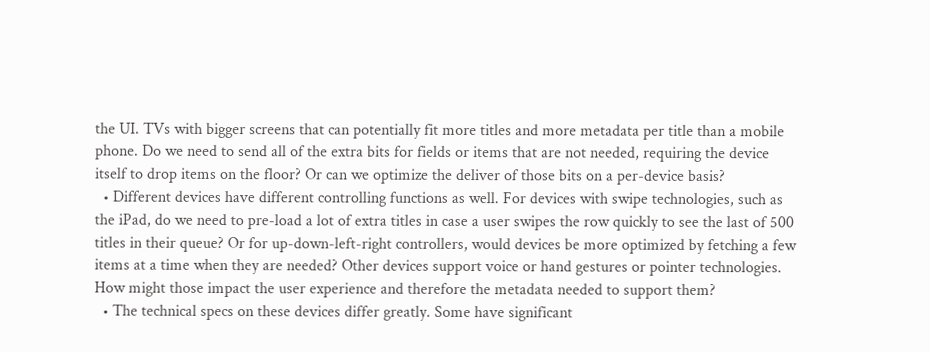the UI. TVs with bigger screens that can potentially fit more titles and more metadata per title than a mobile phone. Do we need to send all of the extra bits for fields or items that are not needed, requiring the device itself to drop items on the floor? Or can we optimize the deliver of those bits on a per-device basis?
  • Different devices have different controlling functions as well. For devices with swipe technologies, such as the iPad, do we need to pre-load a lot of extra titles in case a user swipes the row quickly to see the last of 500 titles in their queue? Or for up-down-left-right controllers, would devices be more optimized by fetching a few items at a time when they are needed? Other devices support voice or hand gestures or pointer technologies. How might those impact the user experience and therefore the metadata needed to support them?
  • The technical specs on these devices differ greatly. Some have significant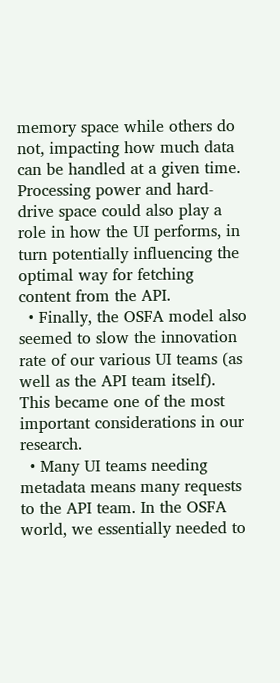memory space while others do not, impacting how much data can be handled at a given time. Processing power and hard-drive space could also play a role in how the UI performs, in turn potentially influencing the optimal way for fetching content from the API.
  • Finally, the OSFA model also seemed to slow the innovation rate of our various UI teams (as well as the API team itself). This became one of the most important considerations in our research.
  • Many UI teams needing metadata means many requests to the API team. In the OSFA world, we essentially needed to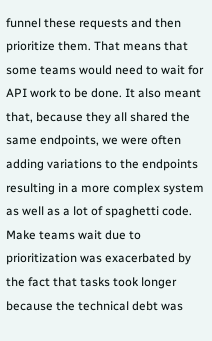funnel these requests and then prioritize them. That means that some teams would need to wait for API work to be done. It also meant that, because they all shared the same endpoints, we were often adding variations to the endpoints resulting in a more complex system as well as a lot of spaghetti code. Make teams wait due to prioritization was exacerbated by the fact that tasks took longer because the technical debt was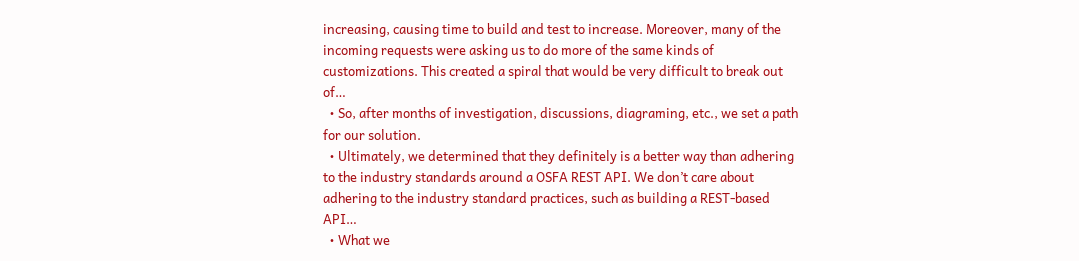increasing, causing time to build and test to increase. Moreover, many of the incoming requests were asking us to do more of the same kinds of customizations. This created a spiral that would be very difficult to break out of…
  • So, after months of investigation, discussions, diagraming, etc., we set a path for our solution.
  • Ultimately, we determined that they definitely is a better way than adhering to the industry standards around a OSFA REST API. We don’t care about adhering to the industry standard practices, such as building a REST-based API…
  • What we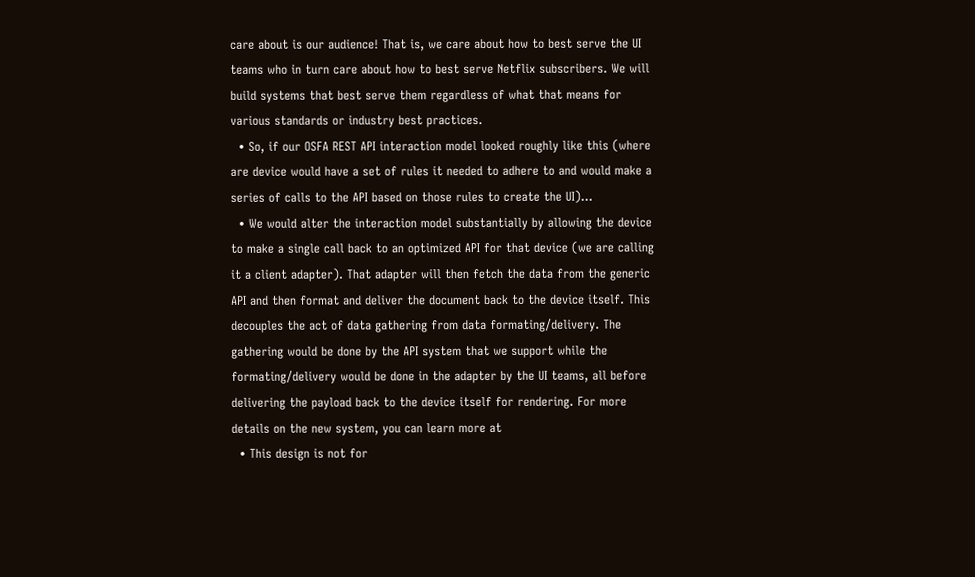care about is our audience! That is, we care about how to best serve the UI teams who in turn care about how to best serve Netflix subscribers. We will build systems that best serve them regardless of what that means for various standards or industry best practices.
  • So, if our OSFA REST API interaction model looked roughly like this (where are device would have a set of rules it needed to adhere to and would make a series of calls to the API based on those rules to create the UI)…
  • We would alter the interaction model substantially by allowing the device to make a single call back to an optimized API for that device (we are calling it a client adapter). That adapter will then fetch the data from the generic API and then format and deliver the document back to the device itself. This decouples the act of data gathering from data formating/delivery. The gathering would be done by the API system that we support while the formating/delivery would be done in the adapter by the UI teams, all before delivering the payload back to the device itself for rendering. For more details on the new system, you can learn more at
  • This design is not for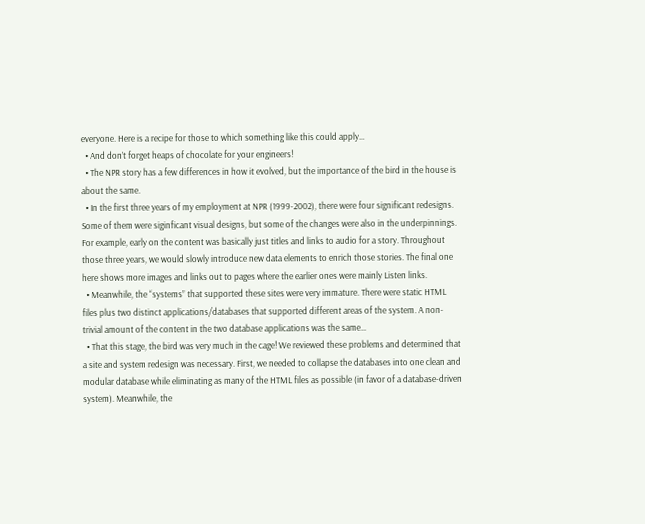everyone. Here is a recipe for those to which something like this could apply…
  • And don’t forget heaps of chocolate for your engineers!
  • The NPR story has a few differences in how it evolved, but the importance of the bird in the house is about the same.
  • In the first three years of my employment at NPR (1999-2002), there were four significant redesigns. Some of them were siginficant visual designs, but some of the changes were also in the underpinnings. For example, early on the content was basically just titles and links to audio for a story. Throughout those three years, we would slowly introduce new data elements to enrich those stories. The final one here shows more images and links out to pages where the earlier ones were mainly Listen links.
  • Meanwhile, the “systems” that supported these sites were very immature. There were static HTML files plus two distinct applications/databases that supported different areas of the system. A non-trivial amount of the content in the two database applications was the same…
  • That this stage, the bird was very much in the cage! We reviewed these problems and determined that a site and system redesign was necessary. First, we needed to collapse the databases into one clean and modular database while eliminating as many of the HTML files as possible (in favor of a database-driven system). Meanwhile, the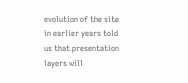evolution of the site in earlier years told us that presentation layers will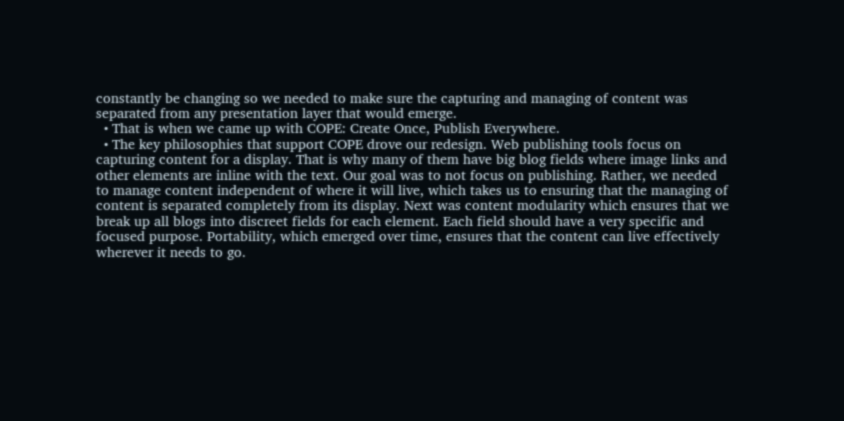constantly be changing so we needed to make sure the capturing and managing of content was separated from any presentation layer that would emerge.
  • That is when we came up with COPE: Create Once, Publish Everywhere.
  • The key philosophies that support COPE drove our redesign. Web publishing tools focus on capturing content for a display. That is why many of them have big blog fields where image links and other elements are inline with the text. Our goal was to not focus on publishing. Rather, we needed to manage content independent of where it will live, which takes us to ensuring that the managing of content is separated completely from its display. Next was content modularity which ensures that we break up all blogs into discreet fields for each element. Each field should have a very specific and focused purpose. Portability, which emerged over time, ensures that the content can live effectively wherever it needs to go.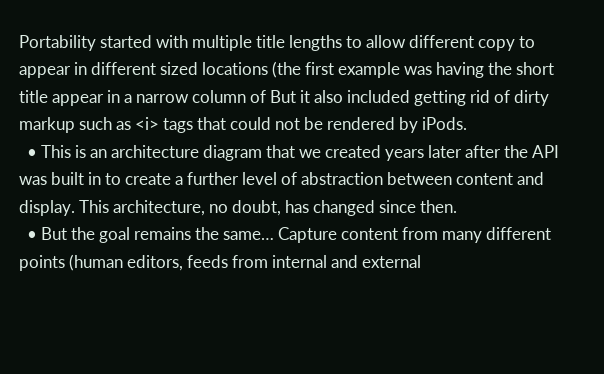Portability started with multiple title lengths to allow different copy to appear in different sized locations (the first example was having the short title appear in a narrow column of But it also included getting rid of dirty markup such as <i> tags that could not be rendered by iPods.
  • This is an architecture diagram that we created years later after the API was built in to create a further level of abstraction between content and display. This architecture, no doubt, has changed since then.
  • But the goal remains the same… Capture content from many different points (human editors, feeds from internal and external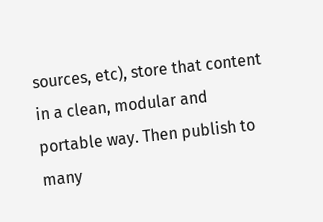sources, etc), store that content in a clean, modular and portable way. Then publish to many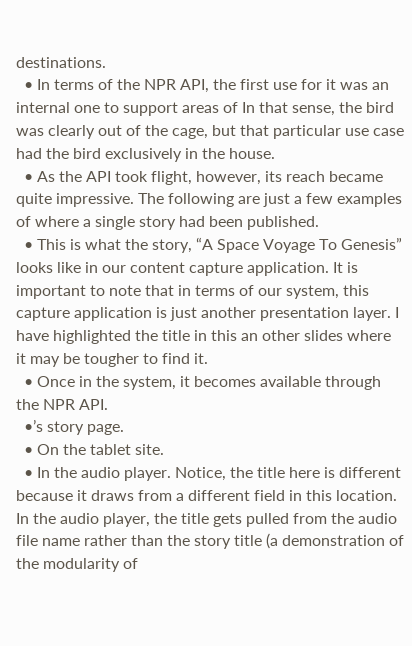destinations.
  • In terms of the NPR API, the first use for it was an internal one to support areas of In that sense, the bird was clearly out of the cage, but that particular use case had the bird exclusively in the house.
  • As the API took flight, however, its reach became quite impressive. The following are just a few examples of where a single story had been published.
  • This is what the story, “A Space Voyage To Genesis” looks like in our content capture application. It is important to note that in terms of our system, this capture application is just another presentation layer. I have highlighted the title in this an other slides where it may be tougher to find it.
  • Once in the system, it becomes available through the NPR API.
  •’s story page.
  • On the tablet site.
  • In the audio player. Notice, the title here is different because it draws from a different field in this location. In the audio player, the title gets pulled from the audio file name rather than the story title (a demonstration of the modularity of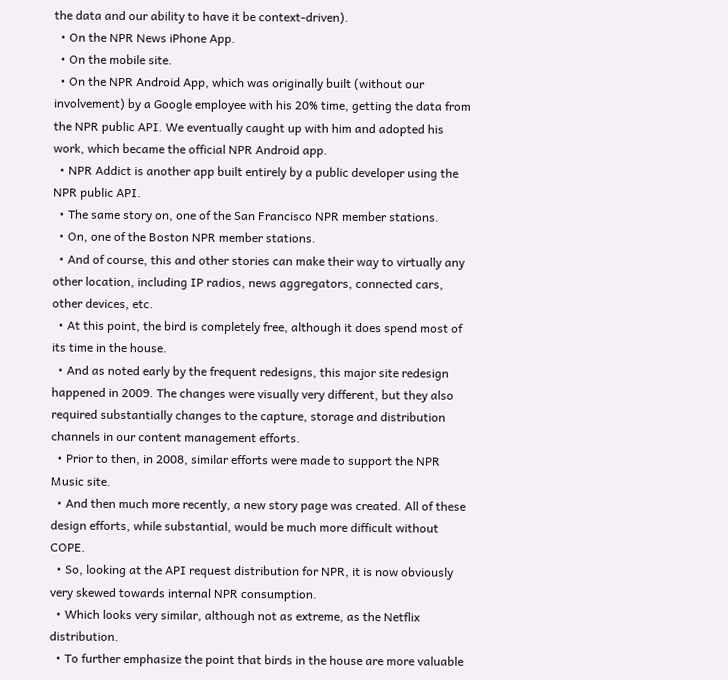the data and our ability to have it be context-driven).
  • On the NPR News iPhone App.
  • On the mobile site.
  • On the NPR Android App, which was originally built (without our involvement) by a Google employee with his 20% time, getting the data from the NPR public API. We eventually caught up with him and adopted his work, which became the official NPR Android app.
  • NPR Addict is another app built entirely by a public developer using the NPR public API.
  • The same story on, one of the San Francisco NPR member stations.
  • On, one of the Boston NPR member stations.
  • And of course, this and other stories can make their way to virtually any other location, including IP radios, news aggregators, connected cars, other devices, etc.
  • At this point, the bird is completely free, although it does spend most of its time in the house.
  • And as noted early by the frequent redesigns, this major site redesign happened in 2009. The changes were visually very different, but they also required substantially changes to the capture, storage and distribution channels in our content management efforts.
  • Prior to then, in 2008, similar efforts were made to support the NPR Music site.
  • And then much more recently, a new story page was created. All of these design efforts, while substantial, would be much more difficult without COPE.
  • So, looking at the API request distribution for NPR, it is now obviously very skewed towards internal NPR consumption.
  • Which looks very similar, although not as extreme, as the Netflix distribution.
  • To further emphasize the point that birds in the house are more valuable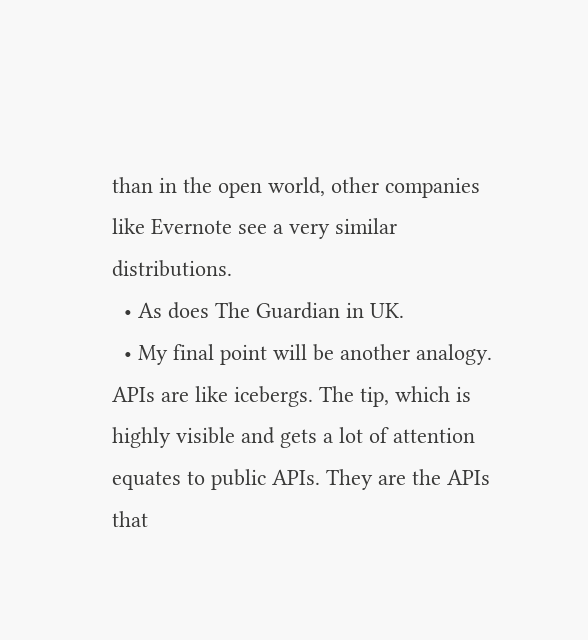than in the open world, other companies like Evernote see a very similar distributions.
  • As does The Guardian in UK.
  • My final point will be another analogy. APIs are like icebergs. The tip, which is highly visible and gets a lot of attention equates to public APIs. They are the APIs that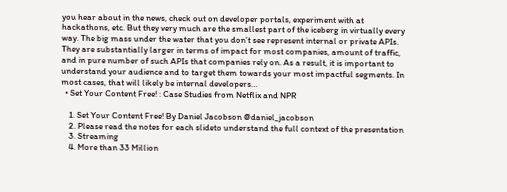you hear about in the news, check out on developer portals, experiment with at hackathons, etc. But they very much are the smallest part of the iceberg in virtually every way. The big mass under the water that you don’t see represent internal or private APIs. They are substantially larger in terms of impact for most companies, amount of traffic, and in pure number of such APIs that companies rely on. As a result, it is important to understand your audience and to target them towards your most impactful segments. In most cases, that will likely be internal developers…
  • Set Your Content Free! : Case Studies from Netflix and NPR

    1. Set Your Content Free! By Daniel Jacobson @daniel_jacobson
    2. Please read the notes for each slideto understand the full context of the presentation
    3. Streaming
    4. More than 33 Million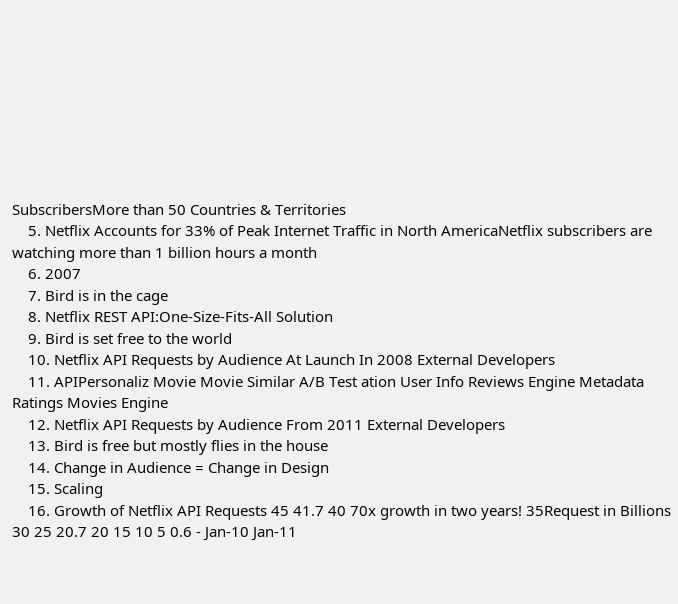SubscribersMore than 50 Countries & Territories
    5. Netflix Accounts for 33% of Peak Internet Traffic in North AmericaNetflix subscribers are watching more than 1 billion hours a month
    6. 2007
    7. Bird is in the cage
    8. Netflix REST API:One-Size-Fits-All Solution
    9. Bird is set free to the world
    10. Netflix API Requests by Audience At Launch In 2008 External Developers
    11. APIPersonaliz Movie Movie Similar A/B Test ation User Info Reviews Engine Metadata Ratings Movies Engine
    12. Netflix API Requests by Audience From 2011 External Developers
    13. Bird is free but mostly flies in the house
    14. Change in Audience = Change in Design
    15. Scaling
    16. Growth of Netflix API Requests 45 41.7 40 70x growth in two years! 35Request in Billions 30 25 20.7 20 15 10 5 0.6 - Jan-10 Jan-11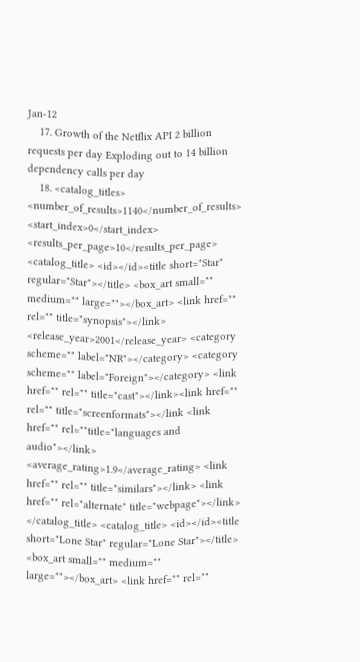Jan-12
    17. Growth of the Netflix API 2 billion requests per day Exploding out to 14 billion dependency calls per day
    18. <catalog_titles> <number_of_results>1140</number_of_results> <start_index>0</start_index> <results_per_page>10</results_per_page> <catalog_title> <id></id><title short="Star" regular="Star"></title> <box_art small="" medium="" large=""></box_art> <link href="" rel="" title="synopsis"></link> <release_year>2001</release_year> <category scheme="" label="NR"></category> <category scheme="" label="Foreign"></category> <link href="" rel="" title="cast"></link><link href="" rel="" title="screenformats"></link <link href="" rel=""title="languages and audio"></link> <average_rating>1.9</average_rating> <link href="" rel="" title="similars"></link> <link href="" rel="alternate" title="webpage"></link> </catalog_title> <catalog_title> <id></id><title short="Lone Star" regular="Lone Star"></title> <box_art small="" medium="" large=""></box_art> <link href="" rel=""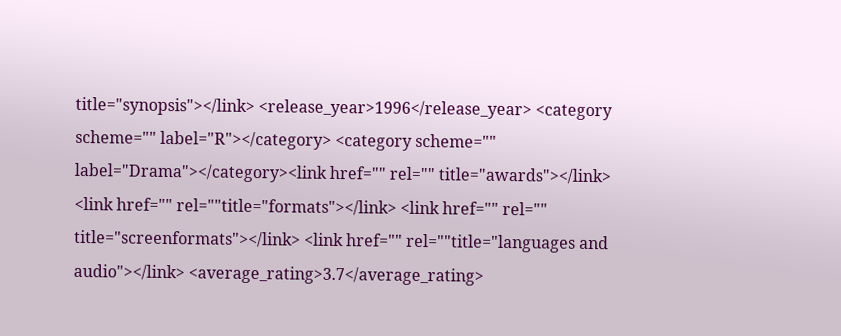title="synopsis"></link> <release_year>1996</release_year> <category scheme="" label="R"></category> <category scheme="" label="Drama"></category><link href="" rel="" title="awards"></link> <link href="" rel=""title="formats"></link> <link href="" rel="" title="screenformats"></link> <link href="" rel=""title="languages and audio"></link> <average_rating>3.7</average_rating>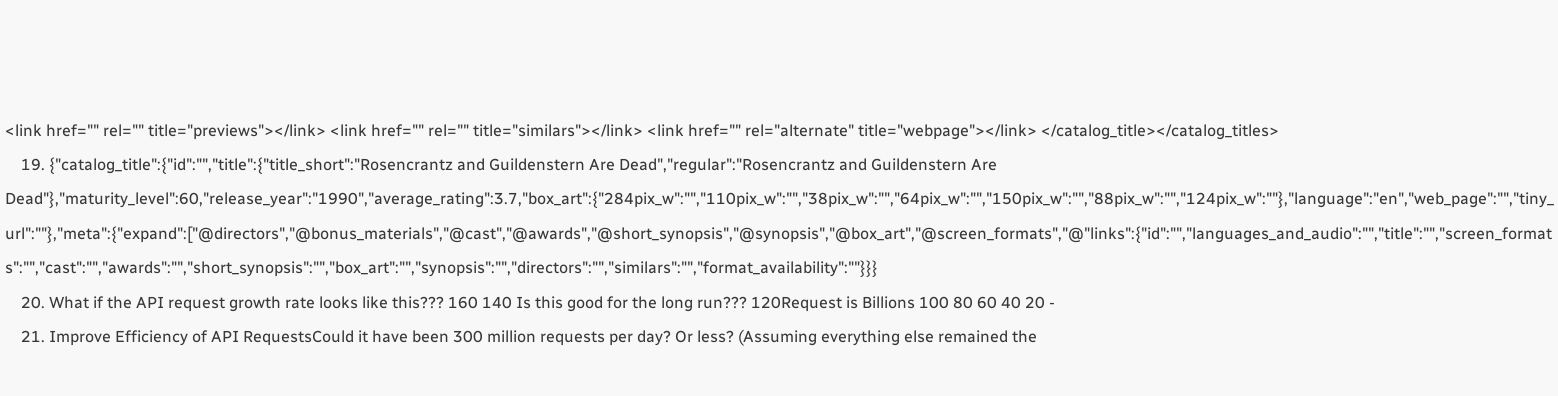<link href="" rel="" title="previews"></link> <link href="" rel="" title="similars"></link> <link href="" rel="alternate" title="webpage"></link> </catalog_title></catalog_titles>
    19. {"catalog_title":{"id":"","title":{"title_short":"Rosencrantz and Guildenstern Are Dead","regular":"Rosencrantz and Guildenstern Are Dead"},"maturity_level":60,"release_year":"1990","average_rating":3.7,"box_art":{"284pix_w":"","110pix_w":"","38pix_w":"","64pix_w":"","150pix_w":"","88pix_w":"","124pix_w":""},"language":"en","web_page":"","tiny_url":""},"meta":{"expand":["@directors","@bonus_materials","@cast","@awards","@short_synopsis","@synopsis","@box_art","@screen_formats","@"links":{"id":"","languages_and_audio":"","title":"","screen_formats":"","cast":"","awards":"","short_synopsis":"","box_art":"","synopsis":"","directors":"","similars":"","format_availability":""}}}
    20. What if the API request growth rate looks like this??? 160 140 Is this good for the long run??? 120Request is Billions 100 80 60 40 20 -
    21. Improve Efficiency of API RequestsCould it have been 300 million requests per day? Or less? (Assuming everything else remained the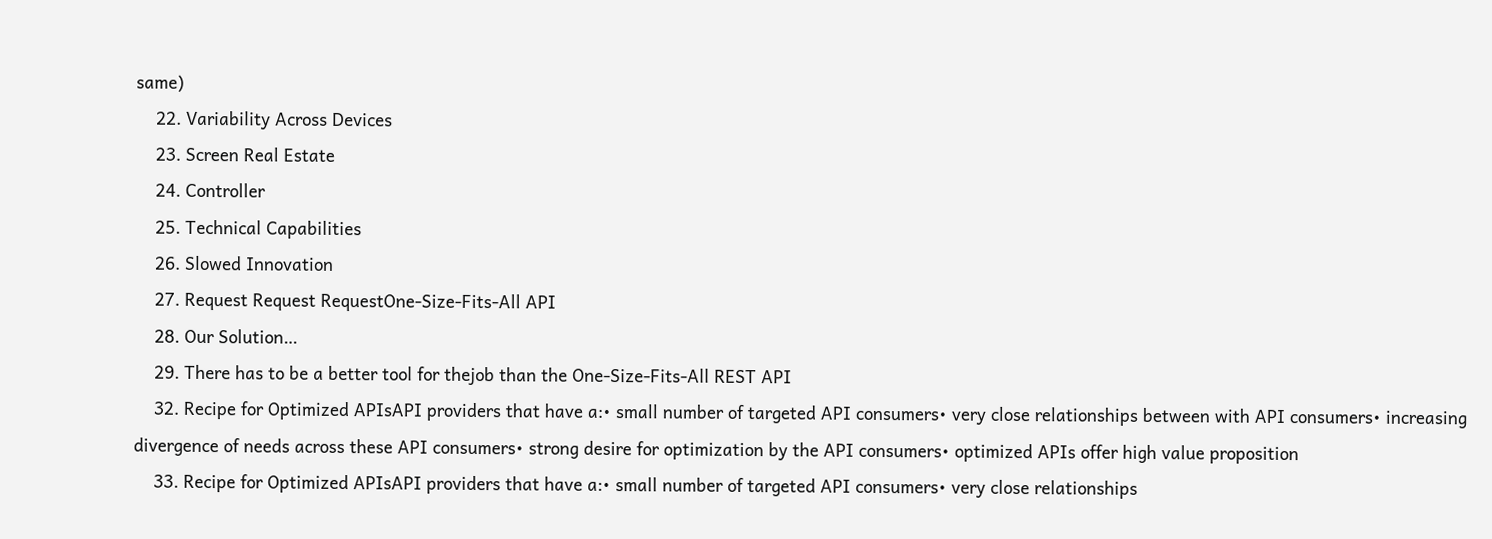same)
    22. Variability Across Devices
    23. Screen Real Estate
    24. Controller
    25. Technical Capabilities
    26. Slowed Innovation
    27. Request Request RequestOne-Size-Fits-All API
    28. Our Solution…
    29. There has to be a better tool for thejob than the One-Size-Fits-All REST API
    32. Recipe for Optimized APIsAPI providers that have a:• small number of targeted API consumers• very close relationships between with API consumers• increasing divergence of needs across these API consumers• strong desire for optimization by the API consumers• optimized APIs offer high value proposition
    33. Recipe for Optimized APIsAPI providers that have a:• small number of targeted API consumers• very close relationships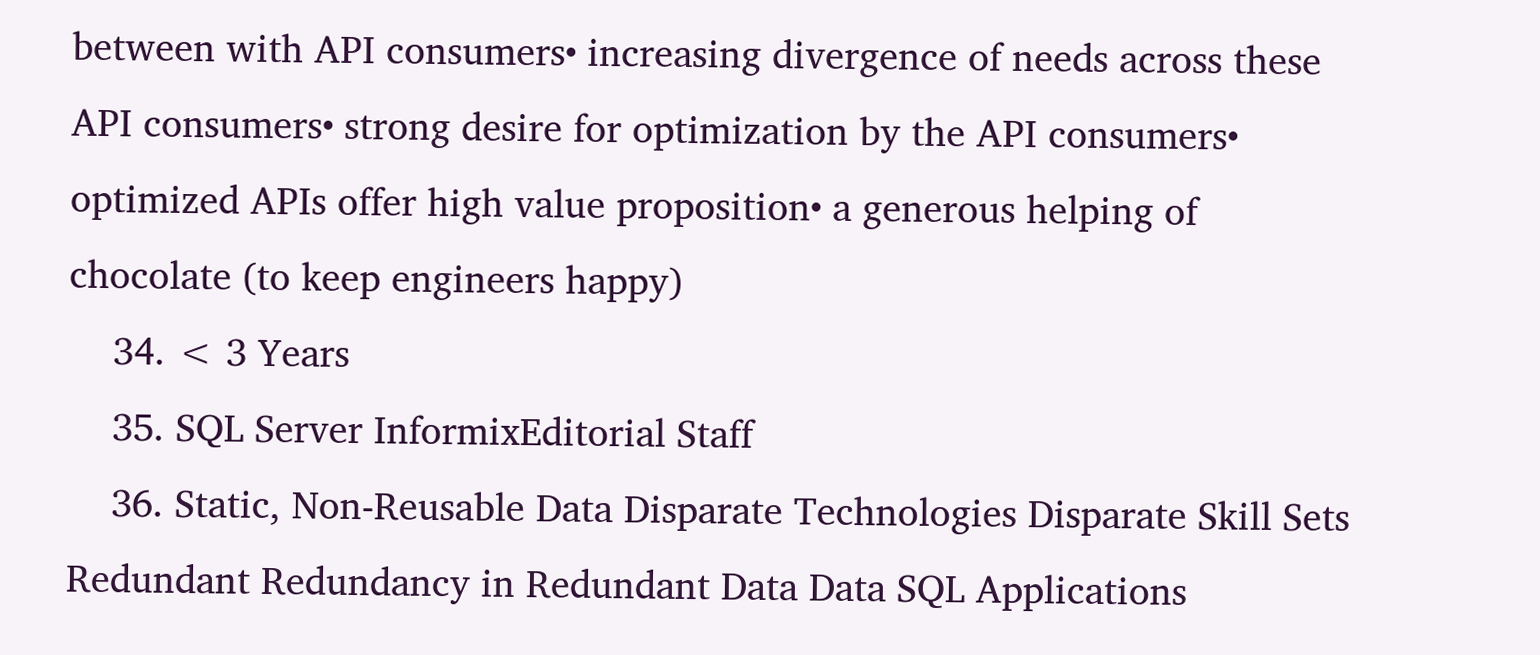between with API consumers• increasing divergence of needs across these API consumers• strong desire for optimization by the API consumers• optimized APIs offer high value proposition• a generous helping of chocolate (to keep engineers happy)
    34. < 3 Years
    35. SQL Server InformixEditorial Staff
    36. Static, Non-Reusable Data Disparate Technologies Disparate Skill Sets Redundant Redundancy in Redundant Data Data SQL Applications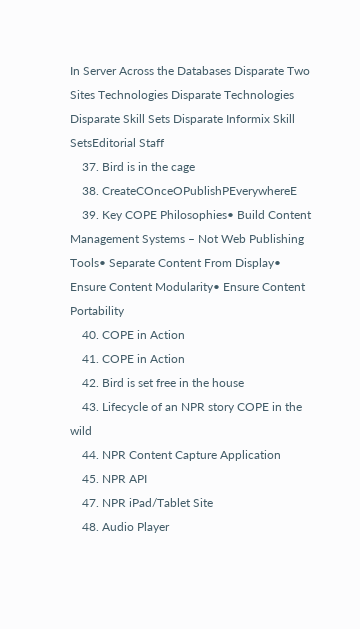In Server Across the Databases Disparate Two Sites Technologies Disparate Technologies Disparate Skill Sets Disparate Informix Skill SetsEditorial Staff
    37. Bird is in the cage
    38. CreateCOnceOPublishPEverywhereE
    39. Key COPE Philosophies• Build Content Management Systems – Not Web Publishing Tools• Separate Content From Display• Ensure Content Modularity• Ensure Content Portability
    40. COPE in Action
    41. COPE in Action
    42. Bird is set free in the house
    43. Lifecycle of an NPR story COPE in the wild
    44. NPR Content Capture Application
    45. NPR API
    47. NPR iPad/Tablet Site
    48. Audio Player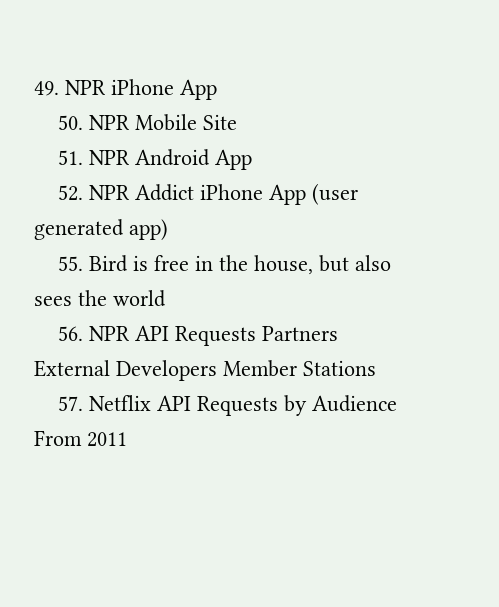49. NPR iPhone App
    50. NPR Mobile Site
    51. NPR Android App
    52. NPR Addict iPhone App (user generated app)
    55. Bird is free in the house, but also sees the world
    56. NPR API Requests Partners External Developers Member Stations
    57. Netflix API Requests by Audience From 2011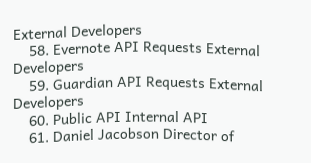External Developers
    58. Evernote API Requests External Developers
    59. Guardian API Requests External Developers
    60. Public API Internal API
    61. Daniel Jacobson Director of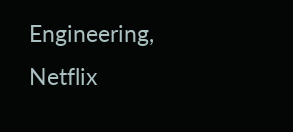Engineering, Netflix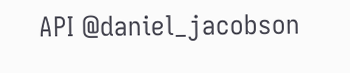API @daniel_jacobson